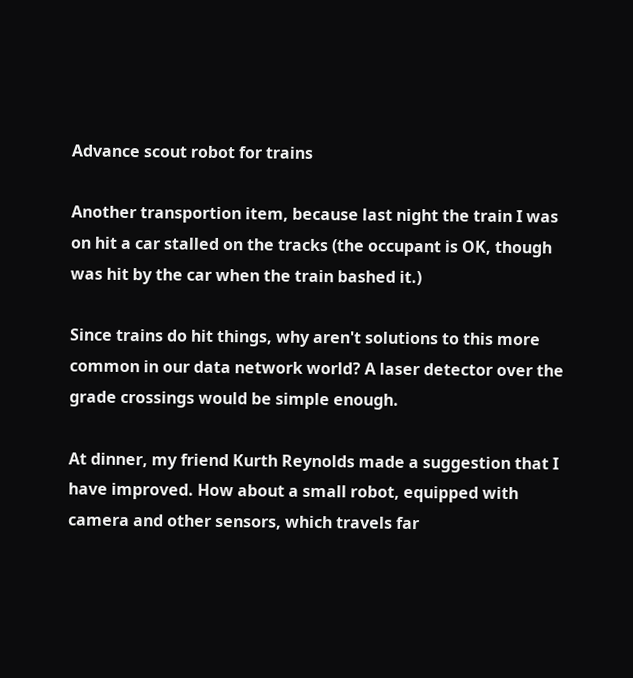Advance scout robot for trains

Another transportion item, because last night the train I was on hit a car stalled on the tracks (the occupant is OK, though was hit by the car when the train bashed it.)

Since trains do hit things, why aren't solutions to this more common in our data network world? A laser detector over the grade crossings would be simple enough.

At dinner, my friend Kurth Reynolds made a suggestion that I have improved. How about a small robot, equipped with camera and other sensors, which travels far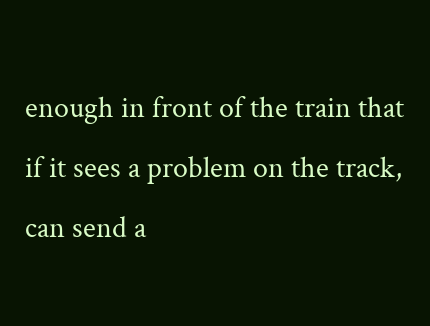enough in front of the train that if it sees a problem on the track, can send a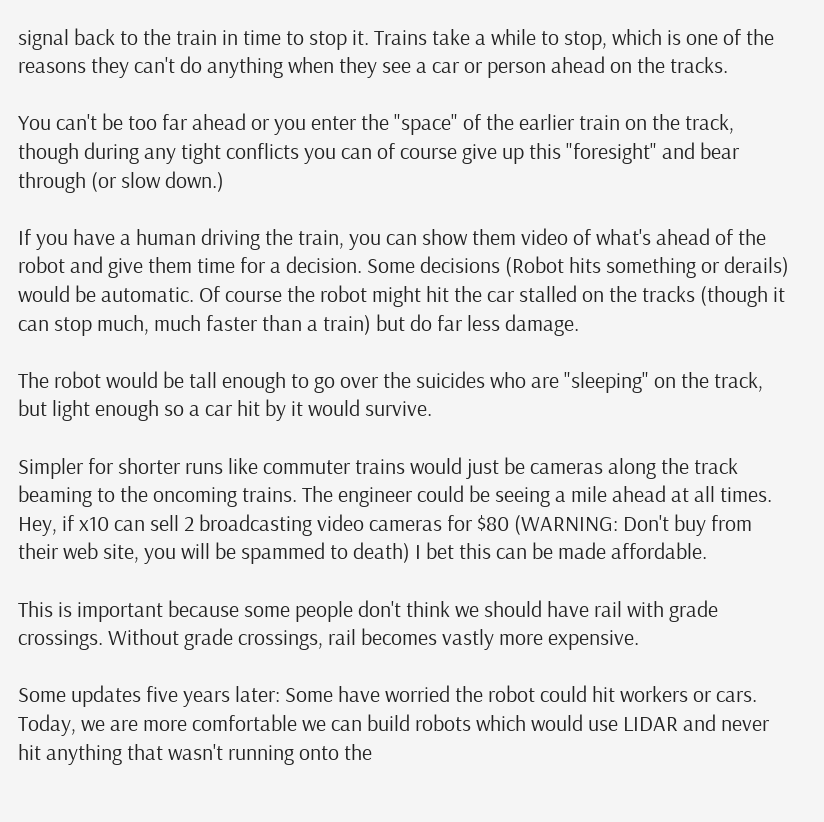signal back to the train in time to stop it. Trains take a while to stop, which is one of the reasons they can't do anything when they see a car or person ahead on the tracks.

You can't be too far ahead or you enter the "space" of the earlier train on the track, though during any tight conflicts you can of course give up this "foresight" and bear through (or slow down.)

If you have a human driving the train, you can show them video of what's ahead of the robot and give them time for a decision. Some decisions (Robot hits something or derails) would be automatic. Of course the robot might hit the car stalled on the tracks (though it can stop much, much faster than a train) but do far less damage.

The robot would be tall enough to go over the suicides who are "sleeping" on the track, but light enough so a car hit by it would survive.

Simpler for shorter runs like commuter trains would just be cameras along the track beaming to the oncoming trains. The engineer could be seeing a mile ahead at all times. Hey, if x10 can sell 2 broadcasting video cameras for $80 (WARNING: Don't buy from their web site, you will be spammed to death) I bet this can be made affordable.

This is important because some people don't think we should have rail with grade crossings. Without grade crossings, rail becomes vastly more expensive.

Some updates five years later: Some have worried the robot could hit workers or cars. Today, we are more comfortable we can build robots which would use LIDAR and never hit anything that wasn't running onto the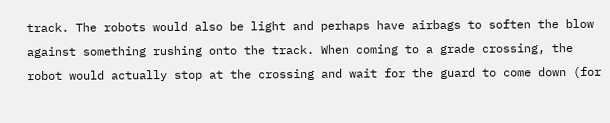track. The robots would also be light and perhaps have airbags to soften the blow against something rushing onto the track. When coming to a grade crossing, the robot would actually stop at the crossing and wait for the guard to come down (for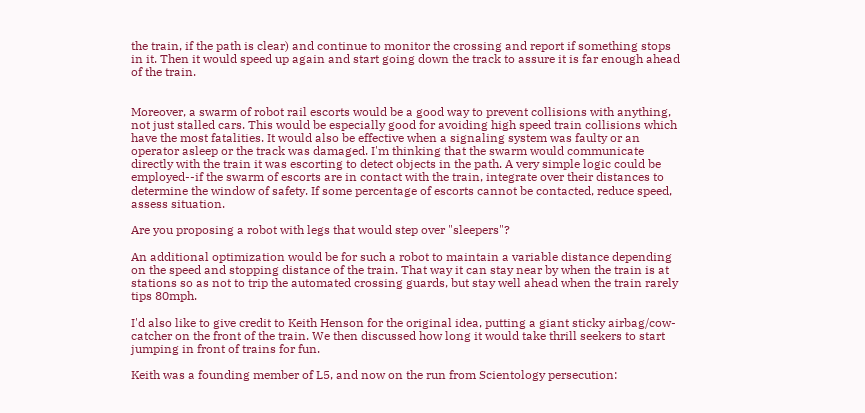the train, if the path is clear) and continue to monitor the crossing and report if something stops in it. Then it would speed up again and start going down the track to assure it is far enough ahead of the train.


Moreover, a swarm of robot rail escorts would be a good way to prevent collisions with anything, not just stalled cars. This would be especially good for avoiding high speed train collisions which have the most fatalities. It would also be effective when a signaling system was faulty or an operator asleep or the track was damaged. I'm thinking that the swarm would communicate directly with the train it was escorting to detect objects in the path. A very simple logic could be employed--if the swarm of escorts are in contact with the train, integrate over their distances to determine the window of safety. If some percentage of escorts cannot be contacted, reduce speed, assess situation.

Are you proposing a robot with legs that would step over "sleepers"?

An additional optimization would be for such a robot to maintain a variable distance depending on the speed and stopping distance of the train. That way it can stay near by when the train is at stations so as not to trip the automated crossing guards, but stay well ahead when the train rarely tips 80mph.

I'd also like to give credit to Keith Henson for the original idea, putting a giant sticky airbag/cow-catcher on the front of the train. We then discussed how long it would take thrill seekers to start jumping in front of trains for fun.

Keith was a founding member of L5, and now on the run from Scientology persecution: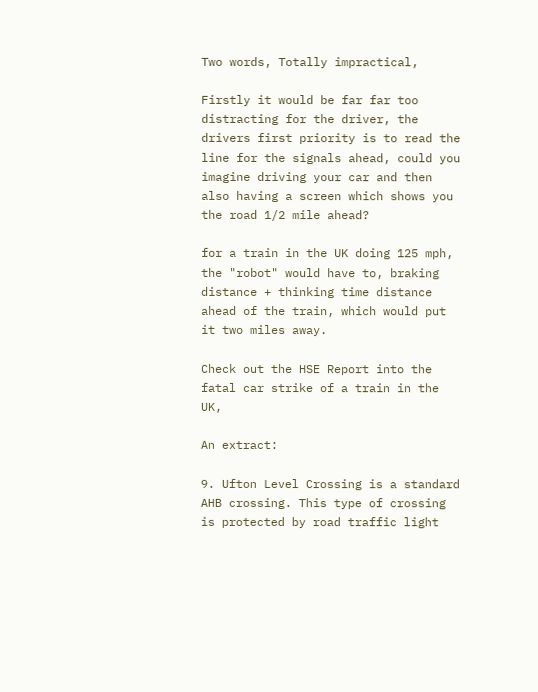Two words, Totally impractical,

Firstly it would be far far too distracting for the driver, the drivers first priority is to read the line for the signals ahead, could you imagine driving your car and then also having a screen which shows you the road 1/2 mile ahead?

for a train in the UK doing 125 mph, the "robot" would have to, braking distance + thinking time distance ahead of the train, which would put it two miles away.

Check out the HSE Report into the fatal car strike of a train in the UK,

An extract:

9. Ufton Level Crossing is a standard AHB crossing. This type of crossing
is protected by road traffic light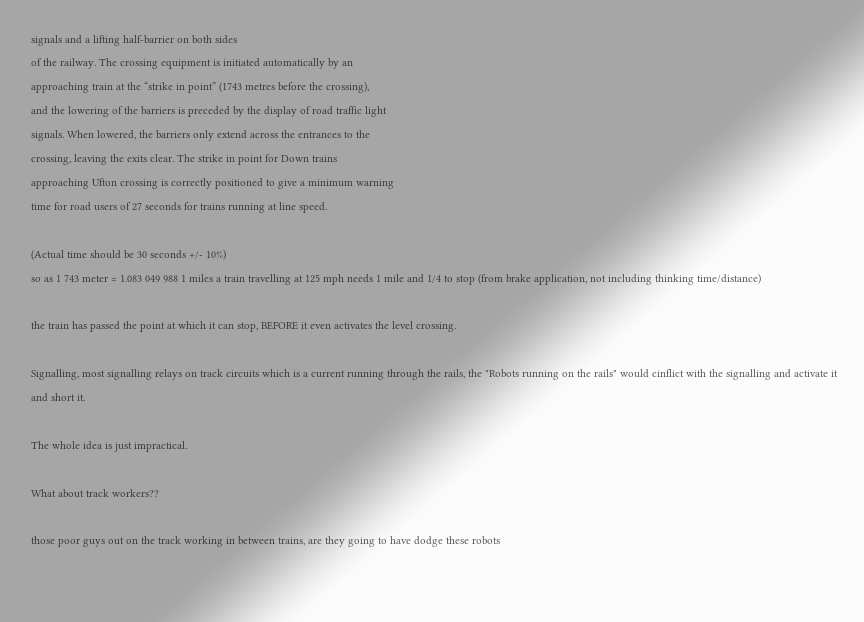signals and a lifting half-barrier on both sides
of the railway. The crossing equipment is initiated automatically by an
approaching train at the “strike in point” (1743 metres before the crossing),
and the lowering of the barriers is preceded by the display of road traffic light
signals. When lowered, the barriers only extend across the entrances to the
crossing, leaving the exits clear. The strike in point for Down trains
approaching Ufton crossing is correctly positioned to give a minimum warning
time for road users of 27 seconds for trains running at line speed.

(Actual time should be 30 seconds +/- 10%)
so as 1 743 meter = 1.083 049 988 1 miles a train travelling at 125 mph needs 1 mile and 1/4 to stop (from brake application, not including thinking time/distance)

the train has passed the point at which it can stop, BEFORE it even activates the level crossing.

Signalling, most signalling relays on track circuits which is a current running through the rails, the "Robots running on the rails" would cinflict with the signalling and activate it and short it.

The whole idea is just impractical.

What about track workers??

those poor guys out on the track working in between trains, are they going to have dodge these robots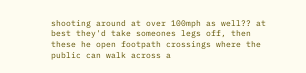shooting around at over 100mph as well?? at best they'd take someones legs off, then these he open footpath crossings where the public can walk across a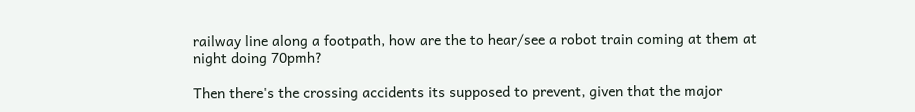railway line along a footpath, how are the to hear/see a robot train coming at them at night doing 70pmh?

Then there's the crossing accidents its supposed to prevent, given that the major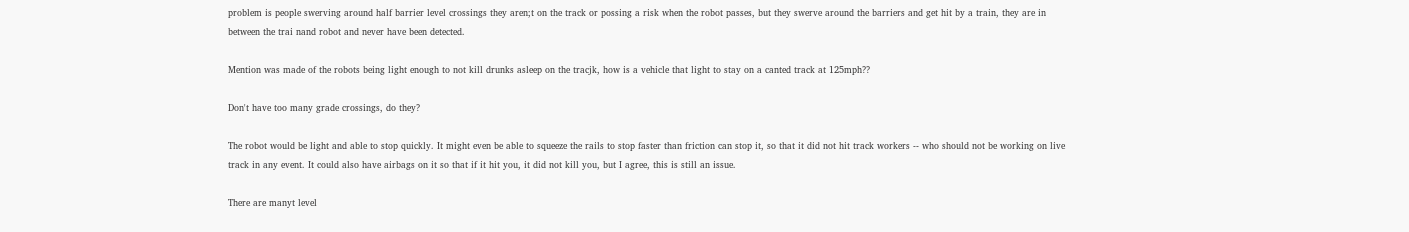problem is people swerving around half barrier level crossings they aren;t on the track or possing a risk when the robot passes, but they swerve around the barriers and get hit by a train, they are in between the trai nand robot and never have been detected.

Mention was made of the robots being light enough to not kill drunks asleep on the tracjk, how is a vehicle that light to stay on a canted track at 125mph??

Don't have too many grade crossings, do they?

The robot would be light and able to stop quickly. It might even be able to squeeze the rails to stop faster than friction can stop it, so that it did not hit track workers -- who should not be working on live track in any event. It could also have airbags on it so that if it hit you, it did not kill you, but I agree, this is still an issue.

There are manyt level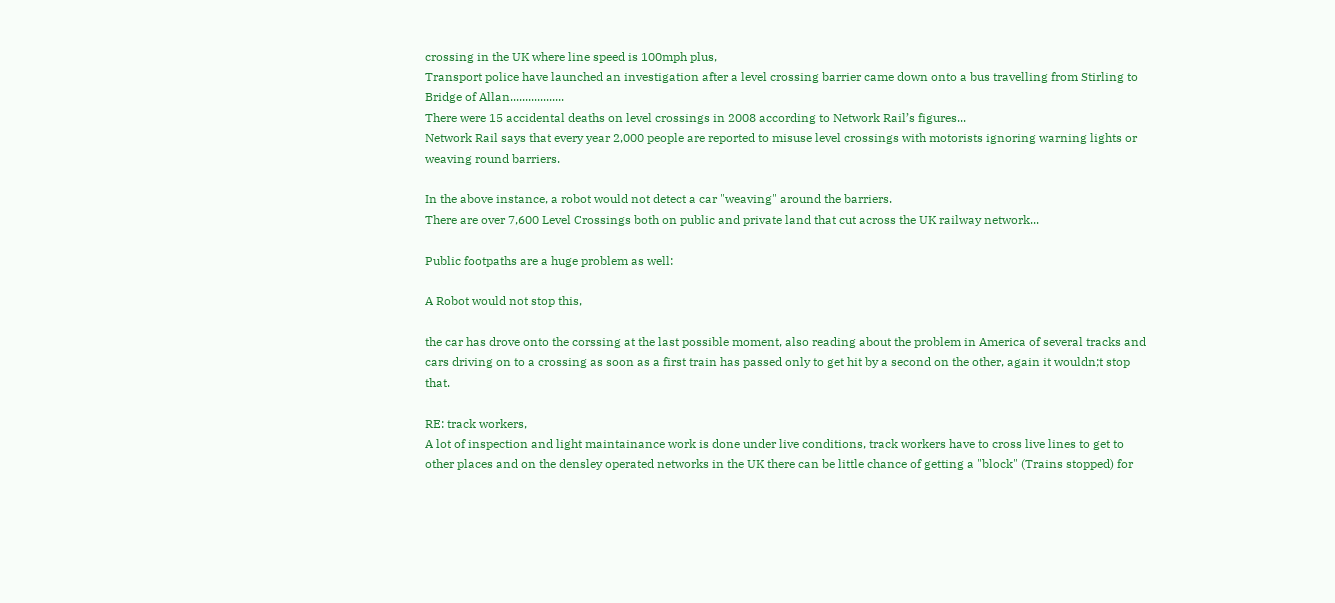crossing in the UK where line speed is 100mph plus,
Transport police have launched an investigation after a level crossing barrier came down onto a bus travelling from Stirling to Bridge of Allan..................
There were 15 accidental deaths on level crossings in 2008 according to Network Rail’s figures...
Network Rail says that every year 2,000 people are reported to misuse level crossings with motorists ignoring warning lights or weaving round barriers.

In the above instance, a robot would not detect a car "weaving" around the barriers.
There are over 7,600 Level Crossings both on public and private land that cut across the UK railway network...

Public footpaths are a huge problem as well:

A Robot would not stop this,

the car has drove onto the corssing at the last possible moment, also reading about the problem in America of several tracks and cars driving on to a crossing as soon as a first train has passed only to get hit by a second on the other, again it wouldn;t stop that.

RE: track workers,
A lot of inspection and light maintainance work is done under live conditions, track workers have to cross live lines to get to other places and on the densley operated networks in the UK there can be little chance of getting a "block" (Trains stopped) for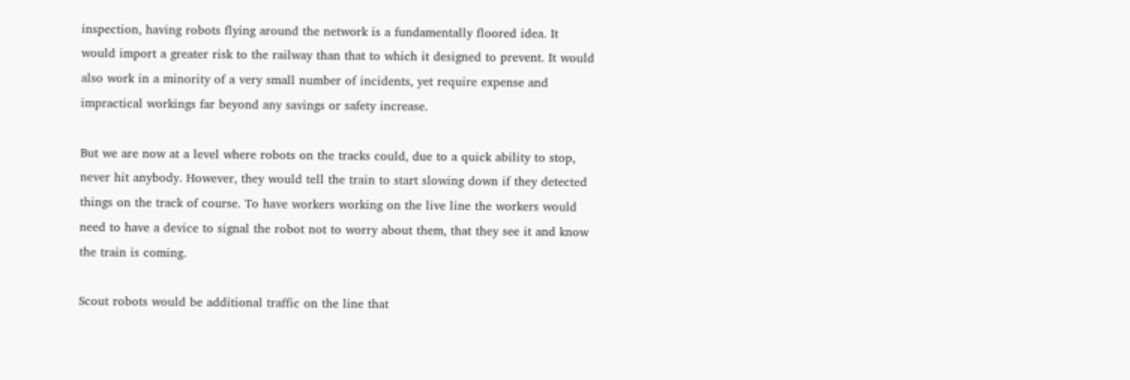inspection, having robots flying around the network is a fundamentally floored idea. It would import a greater risk to the railway than that to which it designed to prevent. It would also work in a minority of a very small number of incidents, yet require expense and impractical workings far beyond any savings or safety increase.

But we are now at a level where robots on the tracks could, due to a quick ability to stop, never hit anybody. However, they would tell the train to start slowing down if they detected things on the track of course. To have workers working on the live line the workers would need to have a device to signal the robot not to worry about them, that they see it and know the train is coming.

Scout robots would be additional traffic on the line that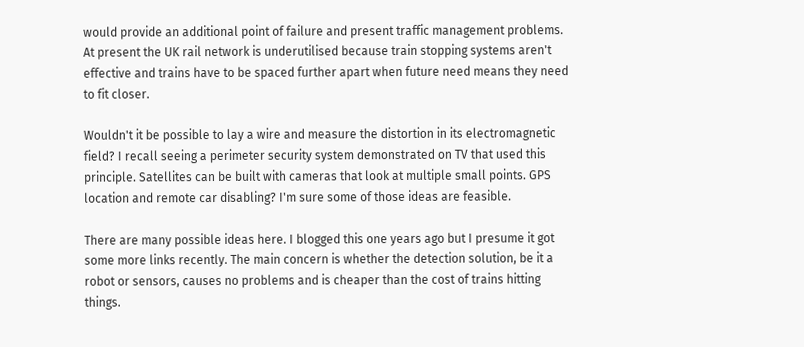would provide an additional point of failure and present traffic management problems. At present the UK rail network is underutilised because train stopping systems aren't effective and trains have to be spaced further apart when future need means they need to fit closer.

Wouldn't it be possible to lay a wire and measure the distortion in its electromagnetic field? I recall seeing a perimeter security system demonstrated on TV that used this principle. Satellites can be built with cameras that look at multiple small points. GPS location and remote car disabling? I'm sure some of those ideas are feasible.

There are many possible ideas here. I blogged this one years ago but I presume it got some more links recently. The main concern is whether the detection solution, be it a robot or sensors, causes no problems and is cheaper than the cost of trains hitting things.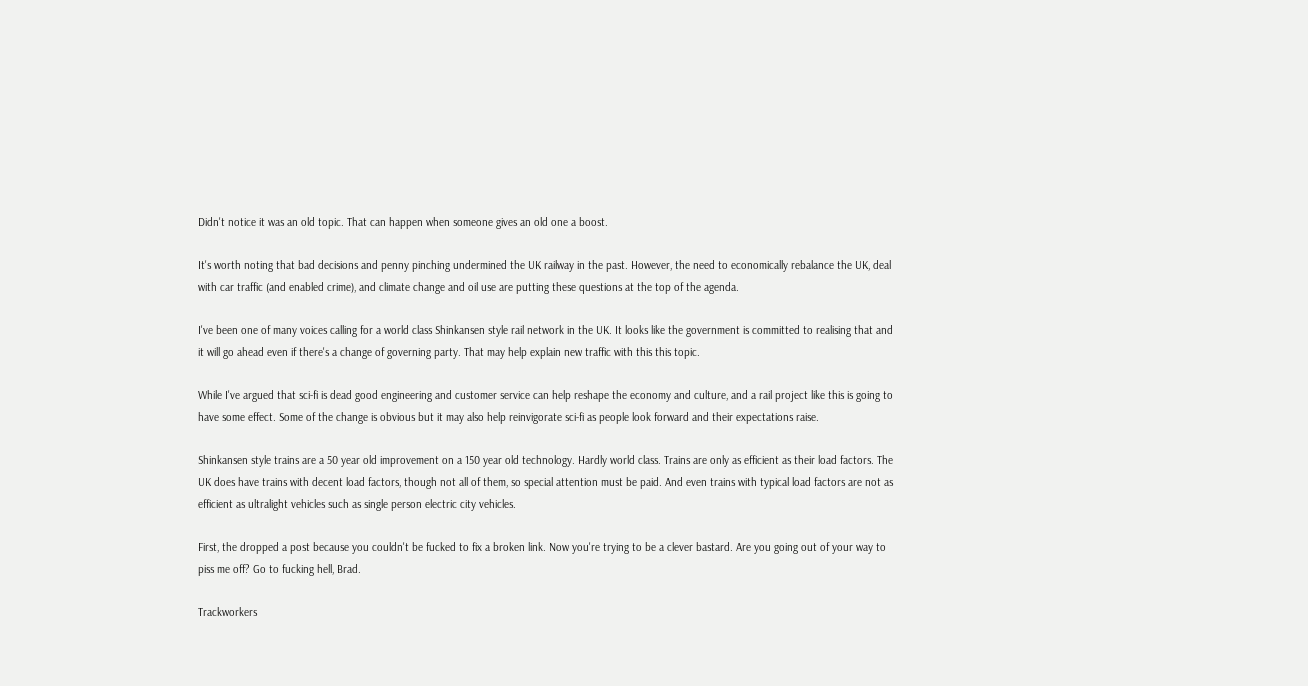Didn't notice it was an old topic. That can happen when someone gives an old one a boost.

It's worth noting that bad decisions and penny pinching undermined the UK railway in the past. However, the need to economically rebalance the UK, deal with car traffic (and enabled crime), and climate change and oil use are putting these questions at the top of the agenda.

I've been one of many voices calling for a world class Shinkansen style rail network in the UK. It looks like the government is committed to realising that and it will go ahead even if there's a change of governing party. That may help explain new traffic with this this topic.

While I've argued that sci-fi is dead good engineering and customer service can help reshape the economy and culture, and a rail project like this is going to have some effect. Some of the change is obvious but it may also help reinvigorate sci-fi as people look forward and their expectations raise.

Shinkansen style trains are a 50 year old improvement on a 150 year old technology. Hardly world class. Trains are only as efficient as their load factors. The UK does have trains with decent load factors, though not all of them, so special attention must be paid. And even trains with typical load factors are not as efficient as ultralight vehicles such as single person electric city vehicles.

First, the dropped a post because you couldn't be fucked to fix a broken link. Now you're trying to be a clever bastard. Are you going out of your way to piss me off? Go to fucking hell, Brad.

Trackworkers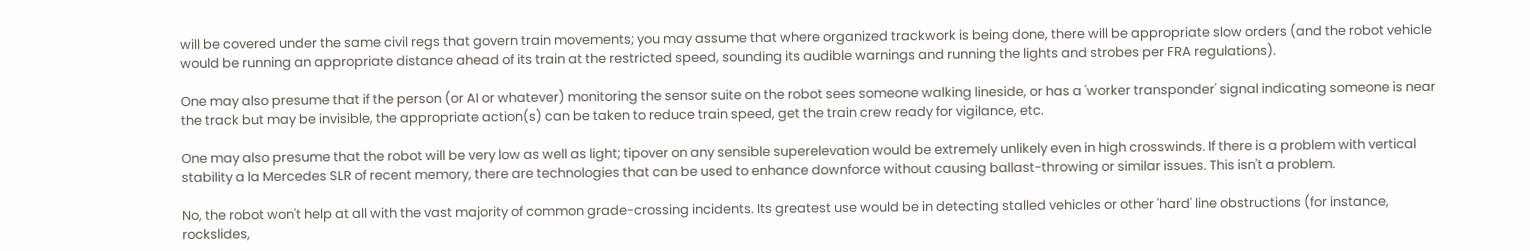will be covered under the same civil regs that govern train movements; you may assume that where organized trackwork is being done, there will be appropriate slow orders (and the robot vehicle would be running an appropriate distance ahead of its train at the restricted speed, sounding its audible warnings and running the lights and strobes per FRA regulations).

One may also presume that if the person (or AI or whatever) monitoring the sensor suite on the robot sees someone walking lineside, or has a 'worker transponder' signal indicating someone is near the track but may be invisible, the appropriate action(s) can be taken to reduce train speed, get the train crew ready for vigilance, etc.

One may also presume that the robot will be very low as well as light; tipover on any sensible superelevation would be extremely unlikely even in high crosswinds. If there is a problem with vertical stability a la Mercedes SLR of recent memory, there are technologies that can be used to enhance downforce without causing ballast-throwing or similar issues. This isn't a problem.

No, the robot won't help at all with the vast majority of common grade-crossing incidents. Its greatest use would be in detecting stalled vehicles or other 'hard' line obstructions (for instance, rockslides,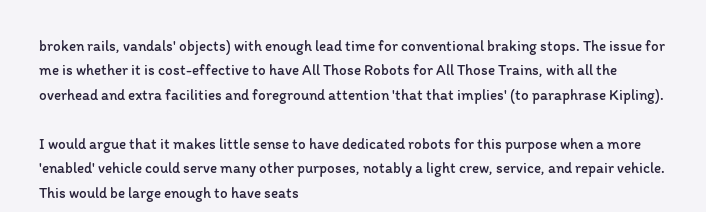broken rails, vandals' objects) with enough lead time for conventional braking stops. The issue for me is whether it is cost-effective to have All Those Robots for All Those Trains, with all the overhead and extra facilities and foreground attention 'that that implies' (to paraphrase Kipling).

I would argue that it makes little sense to have dedicated robots for this purpose when a more 'enabled' vehicle could serve many other purposes, notably a light crew, service, and repair vehicle. This would be large enough to have seats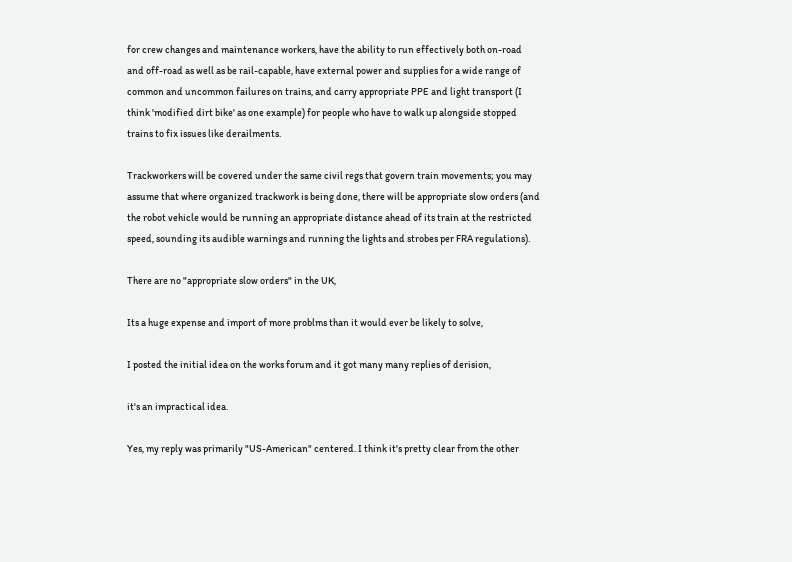for crew changes and maintenance workers, have the ability to run effectively both on-road and off-road as well as be rail-capable, have external power and supplies for a wide range of common and uncommon failures on trains, and carry appropriate PPE and light transport (I think 'modified dirt bike' as one example) for people who have to walk up alongside stopped trains to fix issues like derailments.

Trackworkers will be covered under the same civil regs that govern train movements; you may assume that where organized trackwork is being done, there will be appropriate slow orders (and the robot vehicle would be running an appropriate distance ahead of its train at the restricted speed, sounding its audible warnings and running the lights and strobes per FRA regulations).

There are no "appropriate slow orders" in the UK,

Its a huge expense and import of more problms than it would ever be likely to solve,

I posted the initial idea on the works forum and it got many many replies of derision,

it's an impractical idea.

Yes, my reply was primarily "US-American" centered. I think it's pretty clear from the other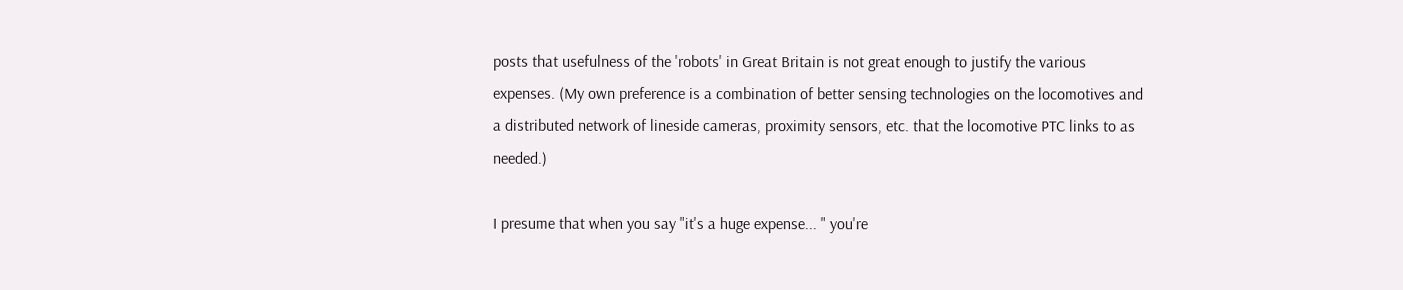posts that usefulness of the 'robots' in Great Britain is not great enough to justify the various expenses. (My own preference is a combination of better sensing technologies on the locomotives and a distributed network of lineside cameras, proximity sensors, etc. that the locomotive PTC links to as needed.)

I presume that when you say "it's a huge expense... " you're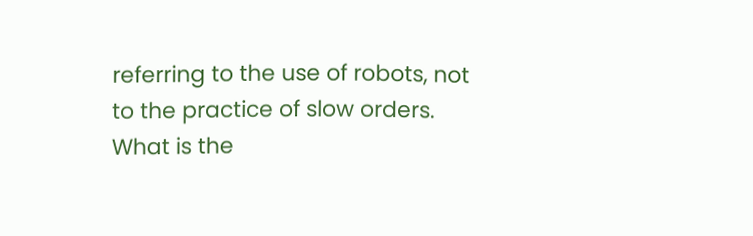referring to the use of robots, not to the practice of slow orders. What is the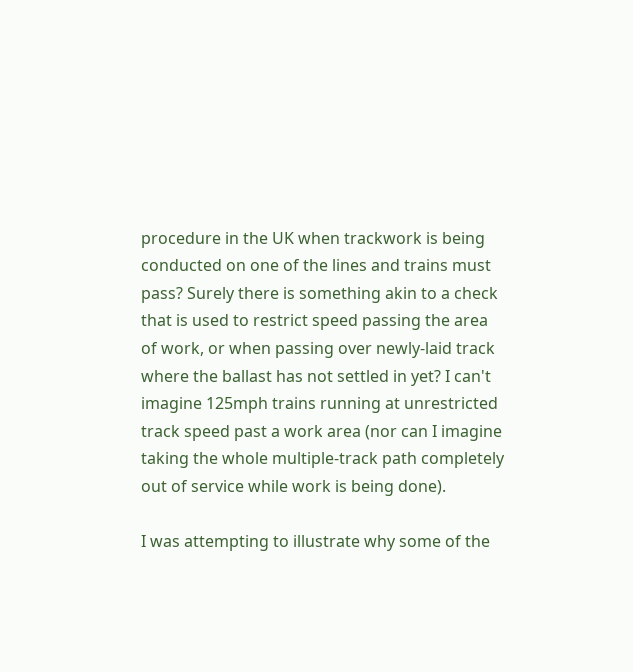procedure in the UK when trackwork is being conducted on one of the lines and trains must pass? Surely there is something akin to a check that is used to restrict speed passing the area of work, or when passing over newly-laid track where the ballast has not settled in yet? I can't imagine 125mph trains running at unrestricted track speed past a work area (nor can I imagine taking the whole multiple-track path completely out of service while work is being done).

I was attempting to illustrate why some of the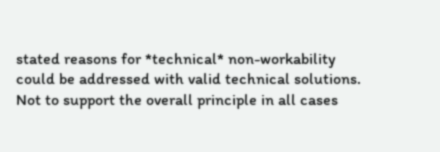stated reasons for *technical* non-workability could be addressed with valid technical solutions. Not to support the overall principle in all cases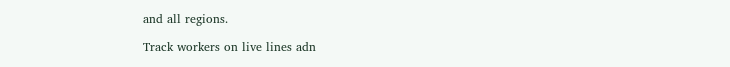and all regions.

Track workers on live lines adn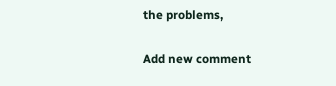the problems,

Add new comment